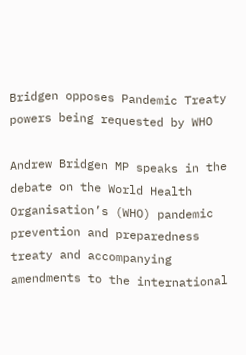Bridgen opposes Pandemic Treaty powers being requested by WHO

Andrew Bridgen MP speaks in the debate on the World Health Organisation’s (WHO) pandemic prevention and preparedness treaty and accompanying amendments to the international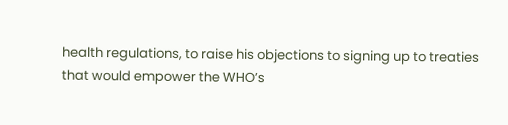health regulations, to raise his objections to signing up to treaties that would empower the WHO’s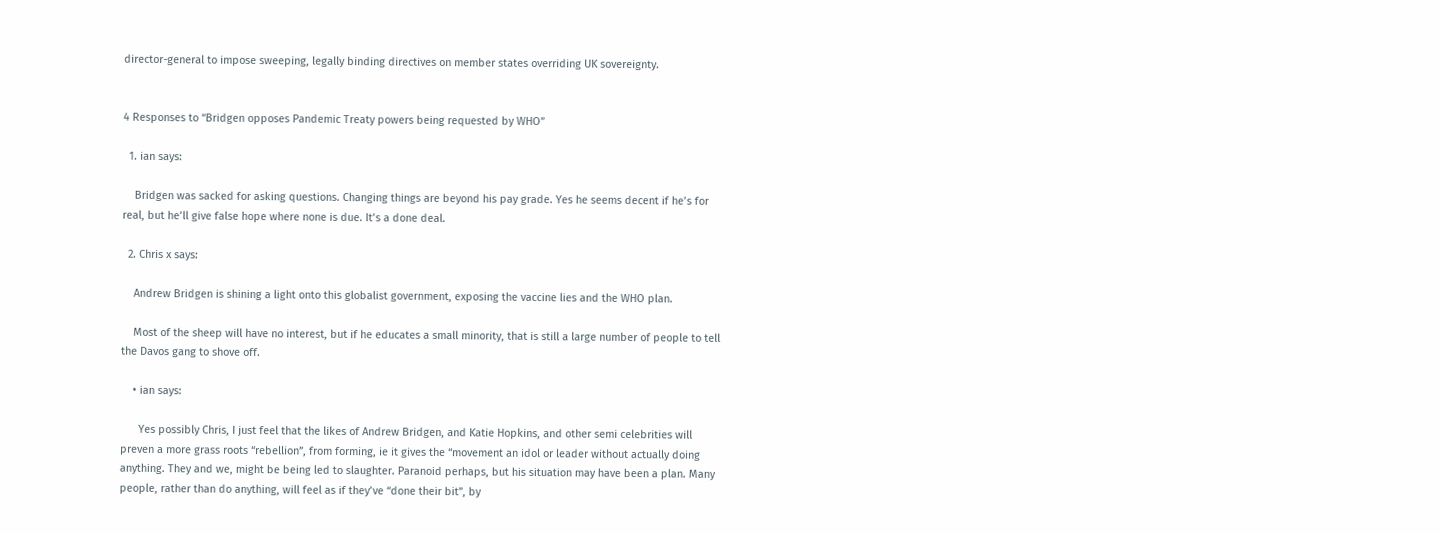director-general to impose sweeping, legally binding directives on member states overriding UK sovereignty.


4 Responses to “Bridgen opposes Pandemic Treaty powers being requested by WHO”

  1. ian says:

    Bridgen was sacked for asking questions. Changing things are beyond his pay grade. Yes he seems decent if he’s for real, but he’ll give false hope where none is due. It’s a done deal.

  2. Chris x says:

    Andrew Bridgen is shining a light onto this globalist government, exposing the vaccine lies and the WHO plan.

    Most of the sheep will have no interest, but if he educates a small minority, that is still a large number of people to tell the Davos gang to shove off.

    • ian says:

      Yes possibly Chris, I just feel that the likes of Andrew Bridgen, and Katie Hopkins, and other semi celebrities will preven a more grass roots “rebellion”, from forming, ie it gives the “movement an idol or leader without actually doing anything. They and we, might be being led to slaughter. Paranoid perhaps, but his situation may have been a plan. Many people, rather than do anything, will feel as if they’ve “done their bit”, by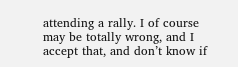attending a rally. I of course may be totally wrong, and I accept that, and don’t know if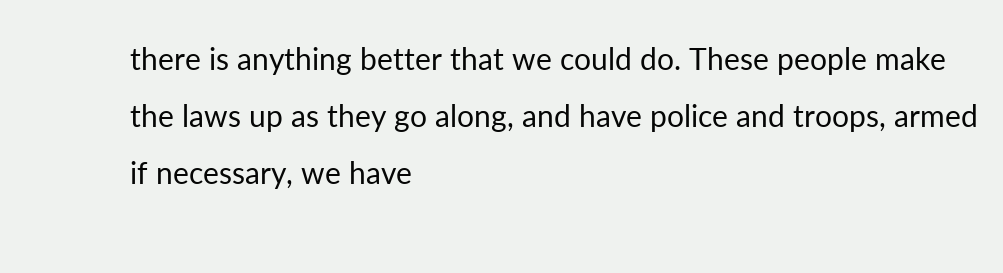there is anything better that we could do. These people make the laws up as they go along, and have police and troops, armed if necessary, we have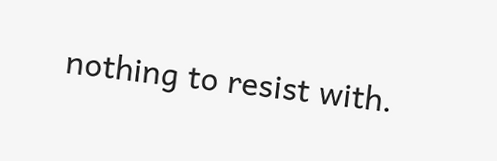nothing to resist with.